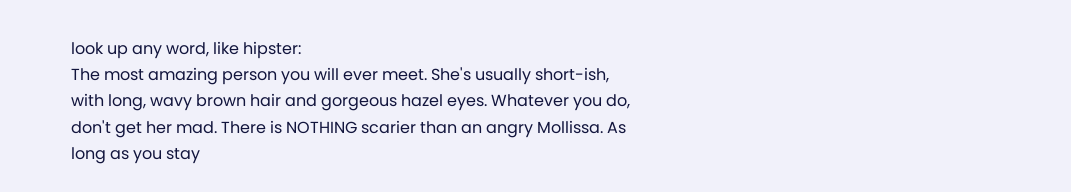look up any word, like hipster:
The most amazing person you will ever meet. She's usually short-ish, with long, wavy brown hair and gorgeous hazel eyes. Whatever you do, don't get her mad. There is NOTHING scarier than an angry Mollissa. As long as you stay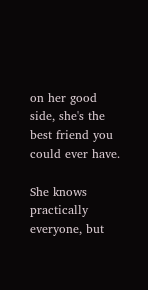on her good side, she's the best friend you could ever have.

She knows practically everyone, but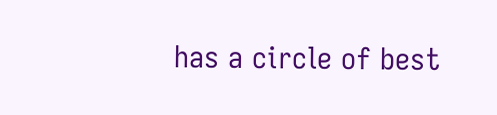has a circle of best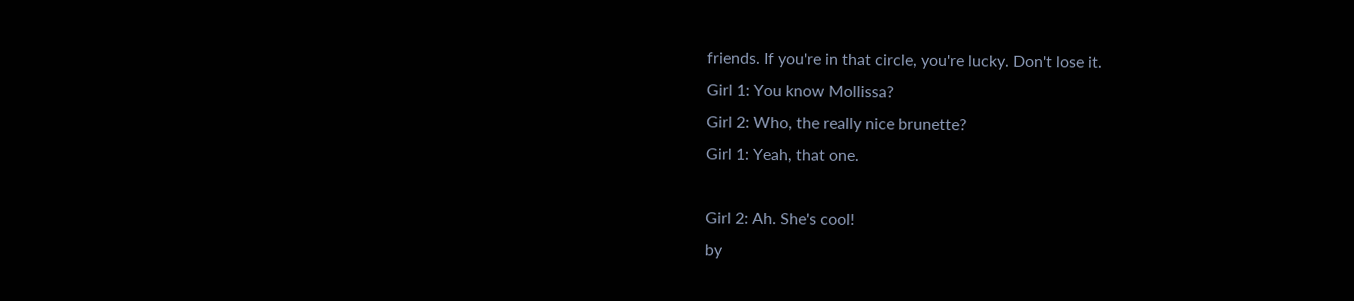friends. If you're in that circle, you're lucky. Don't lose it.
Girl 1: You know Mollissa?
Girl 2: Who, the really nice brunette?
Girl 1: Yeah, that one.

Girl 2: Ah. She's cool!
by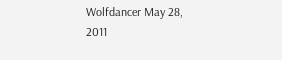Wolfdancer May 28, 2011